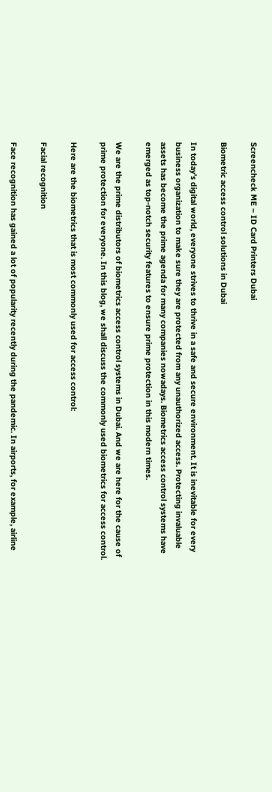Screencheck ME – ID Card Printers Dubai

Biometric access control solutions in Dubai

In today’s digital world, everyone strives to thrive in a safe and secure environment. It is inevitable for every business organization to make sure they are protected from any unauthorized access. Protecting invaluable assets has become the prime agenda for many companies nowadays. Biometrics access control systems have emerged as top-notch security features to ensure prime protection in this modern times.

We are the prime distributors of biometrics access control systems in Dubai. And we are here for the cause of prime protection for everyone. In this blog, we shall discuss the commonly used biometrics for access control.

Here are the biometrics that is most commonly used for access control:

Facial recognition

Face recognition has gained a lot of popularity recently during the pandemic. In airports, for example, airline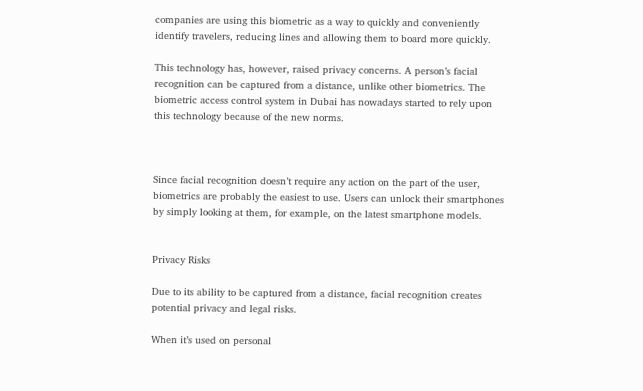companies are using this biometric as a way to quickly and conveniently identify travelers, reducing lines and allowing them to board more quickly.

This technology has, however, raised privacy concerns. A person’s facial recognition can be captured from a distance, unlike other biometrics. The biometric access control system in Dubai has nowadays started to rely upon this technology because of the new norms.



Since facial recognition doesn’t require any action on the part of the user, biometrics are probably the easiest to use. Users can unlock their smartphones by simply looking at them, for example, on the latest smartphone models.


Privacy Risks

Due to its ability to be captured from a distance, facial recognition creates potential privacy and legal risks.

When it’s used on personal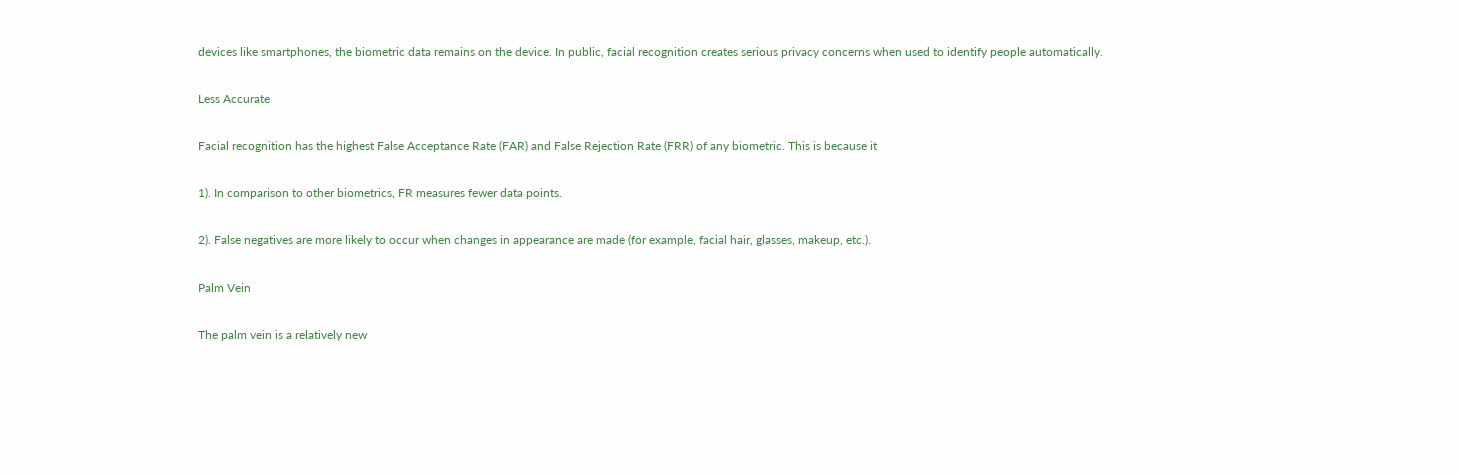devices like smartphones, the biometric data remains on the device. In public, facial recognition creates serious privacy concerns when used to identify people automatically.

Less Accurate

Facial recognition has the highest False Acceptance Rate (FAR) and False Rejection Rate (FRR) of any biometric. This is because it

1). In comparison to other biometrics, FR measures fewer data points.

2). False negatives are more likely to occur when changes in appearance are made (for example, facial hair, glasses, makeup, etc.).

Palm Vein

The palm vein is a relatively new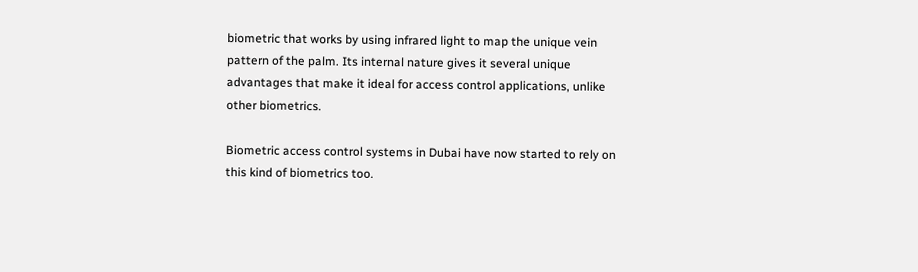biometric that works by using infrared light to map the unique vein pattern of the palm. Its internal nature gives it several unique advantages that make it ideal for access control applications, unlike other biometrics.

Biometric access control systems in Dubai have now started to rely on this kind of biometrics too.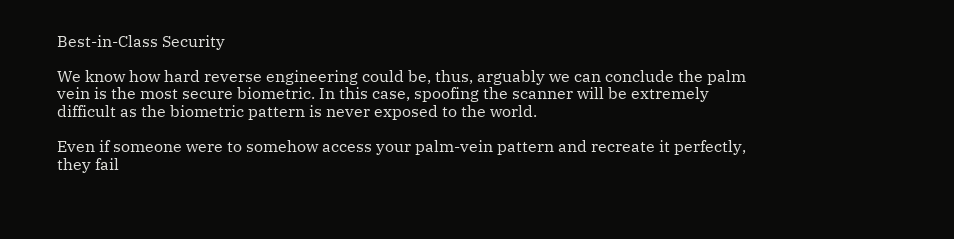Best-in-Class Security

We know how hard reverse engineering could be, thus, arguably we can conclude the palm vein is the most secure biometric. In this case, spoofing the scanner will be extremely difficult as the biometric pattern is never exposed to the world.

Even if someone were to somehow access your palm-vein pattern and recreate it perfectly, they fail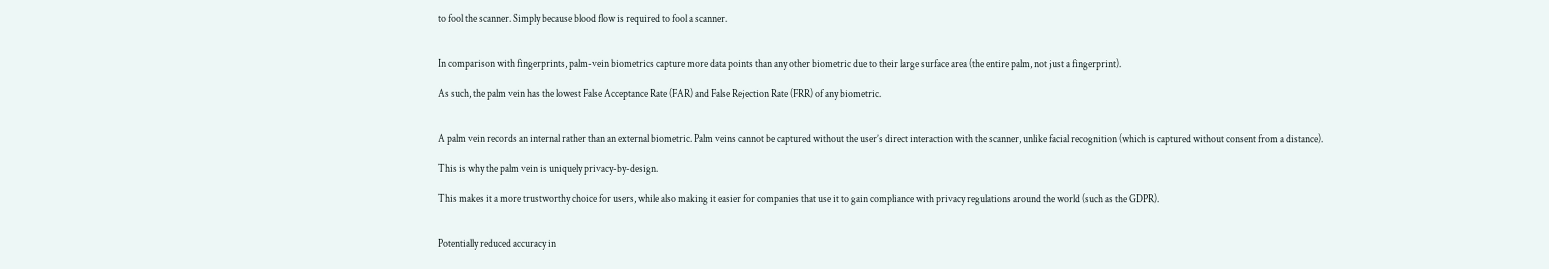to fool the scanner. Simply because blood flow is required to fool a scanner.


In comparison with fingerprints, palm-vein biometrics capture more data points than any other biometric due to their large surface area (the entire palm, not just a fingerprint).

As such, the palm vein has the lowest False Acceptance Rate (FAR) and False Rejection Rate (FRR) of any biometric.


A palm vein records an internal rather than an external biometric. Palm veins cannot be captured without the user’s direct interaction with the scanner, unlike facial recognition (which is captured without consent from a distance).

This is why the palm vein is uniquely privacy-by-design.

This makes it a more trustworthy choice for users, while also making it easier for companies that use it to gain compliance with privacy regulations around the world (such as the GDPR).


Potentially reduced accuracy in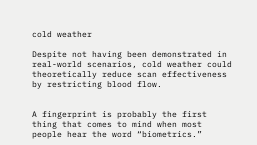cold weather

Despite not having been demonstrated in real-world scenarios, cold weather could theoretically reduce scan effectiveness by restricting blood flow.


A fingerprint is probably the first thing that comes to mind when most people hear the word “biometrics.”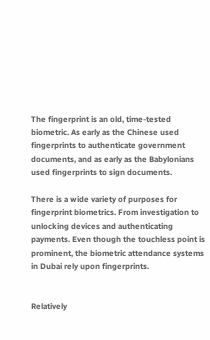The fingerprint is an old, time-tested biometric. As early as the Chinese used fingerprints to authenticate government documents, and as early as the Babylonians used fingerprints to sign documents.

There is a wide variety of purposes for fingerprint biometrics. From investigation to unlocking devices and authenticating payments. Even though the touchless point is prominent, the biometric attendance systems in Dubai rely upon fingerprints.


Relatively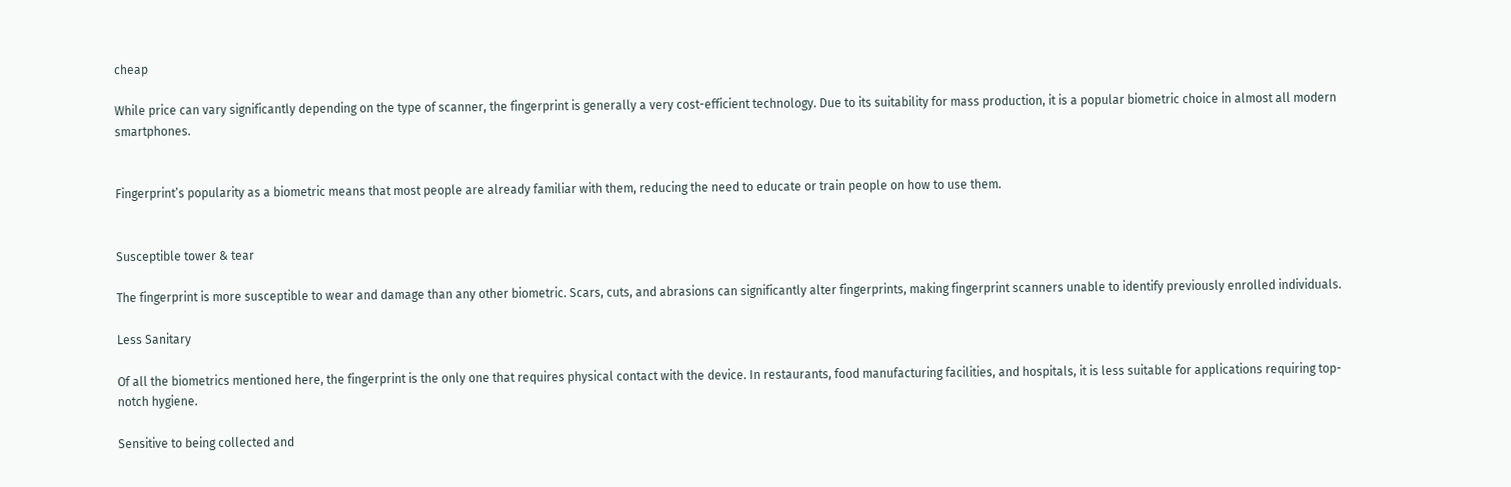cheap

While price can vary significantly depending on the type of scanner, the fingerprint is generally a very cost-efficient technology. Due to its suitability for mass production, it is a popular biometric choice in almost all modern smartphones.


Fingerprint’s popularity as a biometric means that most people are already familiar with them, reducing the need to educate or train people on how to use them.


Susceptible tower & tear

The fingerprint is more susceptible to wear and damage than any other biometric. Scars, cuts, and abrasions can significantly alter fingerprints, making fingerprint scanners unable to identify previously enrolled individuals.

Less Sanitary

Of all the biometrics mentioned here, the fingerprint is the only one that requires physical contact with the device. In restaurants, food manufacturing facilities, and hospitals, it is less suitable for applications requiring top-notch hygiene.

Sensitive to being collected and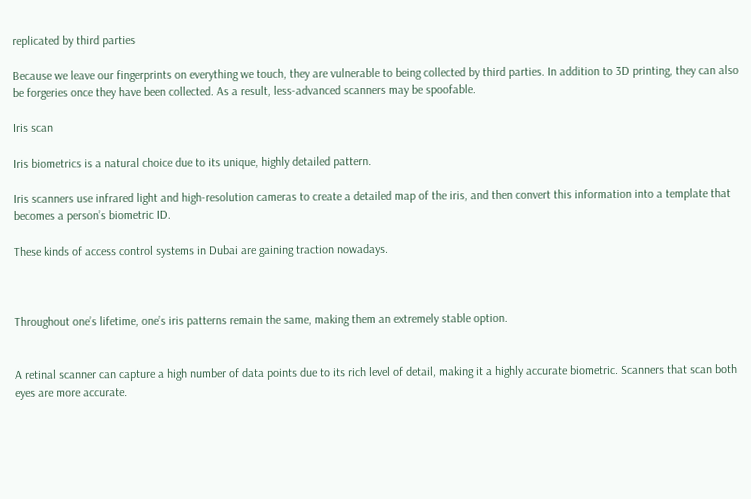replicated by third parties

Because we leave our fingerprints on everything we touch, they are vulnerable to being collected by third parties. In addition to 3D printing, they can also be forgeries once they have been collected. As a result, less-advanced scanners may be spoofable.

Iris scan

Iris biometrics is a natural choice due to its unique, highly detailed pattern.

Iris scanners use infrared light and high-resolution cameras to create a detailed map of the iris, and then convert this information into a template that becomes a person’s biometric ID.

These kinds of access control systems in Dubai are gaining traction nowadays.



Throughout one’s lifetime, one’s iris patterns remain the same, making them an extremely stable option.


A retinal scanner can capture a high number of data points due to its rich level of detail, making it a highly accurate biometric. Scanners that scan both eyes are more accurate.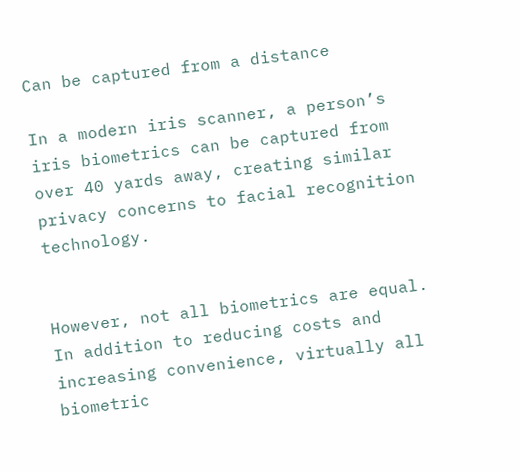Can be captured from a distance

In a modern iris scanner, a person’s iris biometrics can be captured from over 40 yards away, creating similar privacy concerns to facial recognition technology.


However, not all biometrics are equal. In addition to reducing costs and increasing convenience, virtually all biometric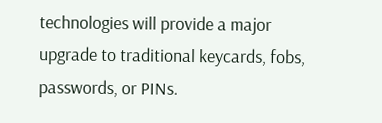technologies will provide a major upgrade to traditional keycards, fobs, passwords, or PINs.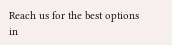Reach us for the best options in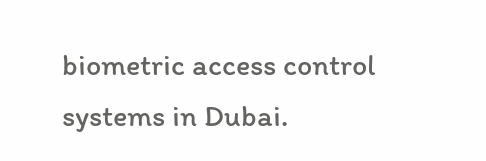biometric access control systems in Dubai.